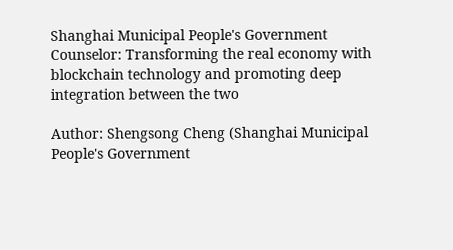Shanghai Municipal People's Government Counselor: Transforming the real economy with blockchain technology and promoting deep integration between the two

Author: Shengsong Cheng (Shanghai Municipal People's Government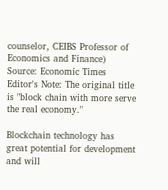counselor, CEIBS Professor of Economics and Finance) Source: Economic Times Editor's Note: The original title is "block chain with more serve the real economy."

Blockchain technology has great potential for development and will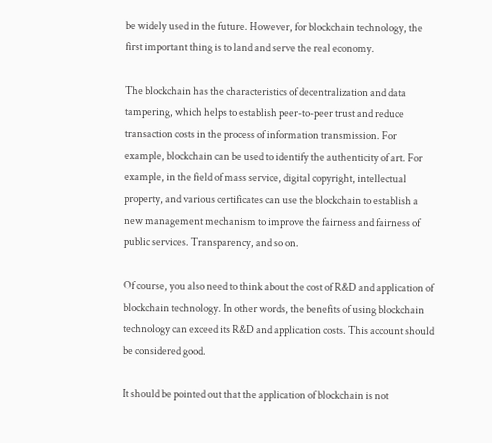be widely used in the future. However, for blockchain technology, the first important thing is to land and serve the real economy.

The blockchain has the characteristics of decentralization and data tampering, which helps to establish peer-to-peer trust and reduce transaction costs in the process of information transmission. For example, blockchain can be used to identify the authenticity of art. For example, in the field of mass service, digital copyright, intellectual property, and various certificates can use the blockchain to establish a new management mechanism to improve the fairness and fairness of public services. Transparency, and so on.

Of course, you also need to think about the cost of R&D and application of blockchain technology. In other words, the benefits of using blockchain technology can exceed its R&D and application costs. This account should be considered good.

It should be pointed out that the application of blockchain is not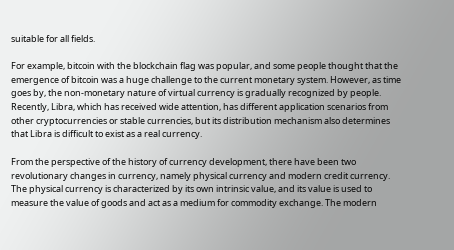suitable for all fields.

For example, bitcoin with the blockchain flag was popular, and some people thought that the emergence of bitcoin was a huge challenge to the current monetary system. However, as time goes by, the non-monetary nature of virtual currency is gradually recognized by people. Recently, Libra, which has received wide attention, has different application scenarios from other cryptocurrencies or stable currencies, but its distribution mechanism also determines that Libra is difficult to exist as a real currency.

From the perspective of the history of currency development, there have been two revolutionary changes in currency, namely physical currency and modern credit currency. The physical currency is characterized by its own intrinsic value, and its value is used to measure the value of goods and act as a medium for commodity exchange. The modern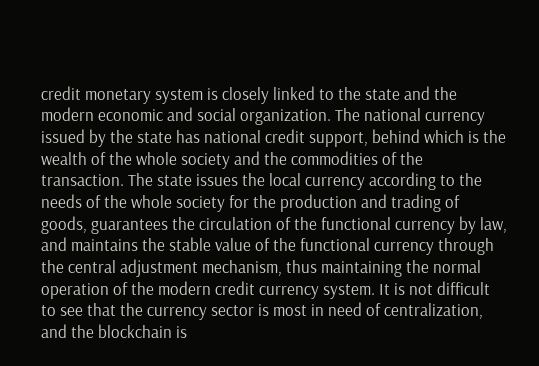credit monetary system is closely linked to the state and the modern economic and social organization. The national currency issued by the state has national credit support, behind which is the wealth of the whole society and the commodities of the transaction. The state issues the local currency according to the needs of the whole society for the production and trading of goods, guarantees the circulation of the functional currency by law, and maintains the stable value of the functional currency through the central adjustment mechanism, thus maintaining the normal operation of the modern credit currency system. It is not difficult to see that the currency sector is most in need of centralization, and the blockchain is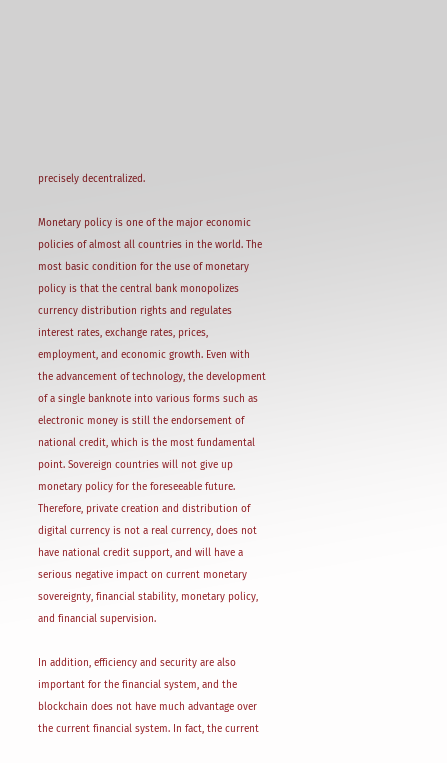precisely decentralized.

Monetary policy is one of the major economic policies of almost all countries in the world. The most basic condition for the use of monetary policy is that the central bank monopolizes currency distribution rights and regulates interest rates, exchange rates, prices, employment, and economic growth. Even with the advancement of technology, the development of a single banknote into various forms such as electronic money is still the endorsement of national credit, which is the most fundamental point. Sovereign countries will not give up monetary policy for the foreseeable future. Therefore, private creation and distribution of digital currency is not a real currency, does not have national credit support, and will have a serious negative impact on current monetary sovereignty, financial stability, monetary policy, and financial supervision.

In addition, efficiency and security are also important for the financial system, and the blockchain does not have much advantage over the current financial system. In fact, the current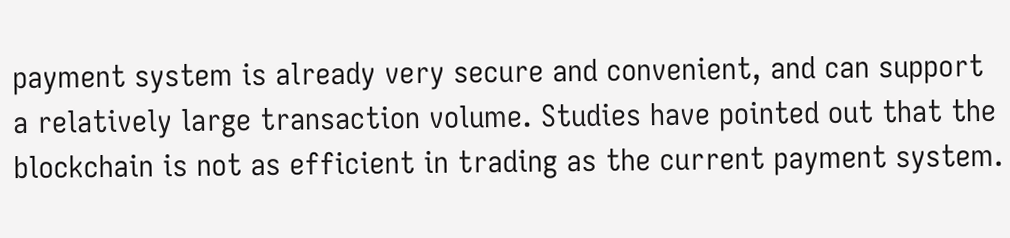payment system is already very secure and convenient, and can support a relatively large transaction volume. Studies have pointed out that the blockchain is not as efficient in trading as the current payment system.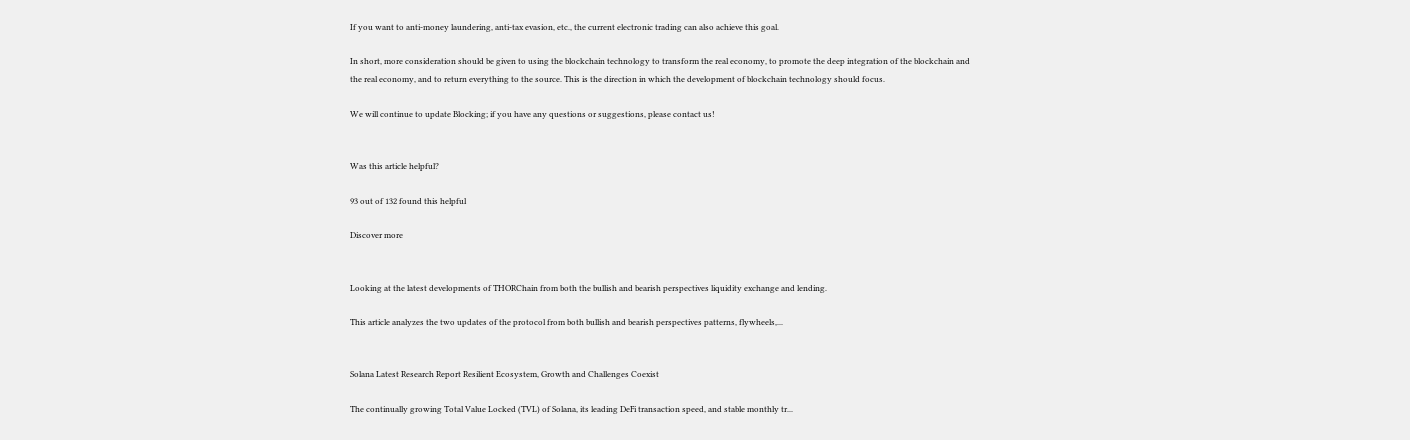If you want to anti-money laundering, anti-tax evasion, etc., the current electronic trading can also achieve this goal.

In short, more consideration should be given to using the blockchain technology to transform the real economy, to promote the deep integration of the blockchain and the real economy, and to return everything to the source. This is the direction in which the development of blockchain technology should focus.

We will continue to update Blocking; if you have any questions or suggestions, please contact us!


Was this article helpful?

93 out of 132 found this helpful

Discover more


Looking at the latest developments of THORChain from both the bullish and bearish perspectives liquidity exchange and lending.

This article analyzes the two updates of the protocol from both bullish and bearish perspectives patterns, flywheels,...


Solana Latest Research Report Resilient Ecosystem, Growth and Challenges Coexist

The continually growing Total Value Locked (TVL) of Solana, its leading DeFi transaction speed, and stable monthly tr...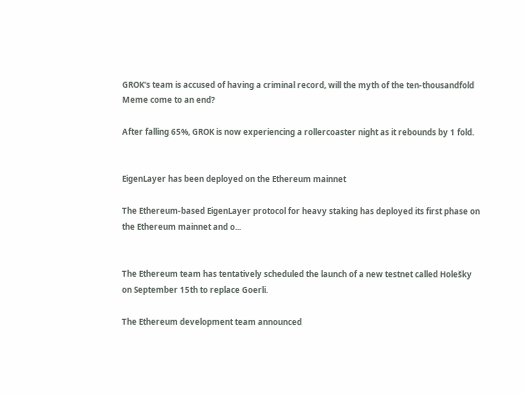GROK's team is accused of having a criminal record, will the myth of the ten-thousandfold Meme come to an end?

After falling 65%, GROK is now experiencing a rollercoaster night as it rebounds by 1 fold.


EigenLayer has been deployed on the Ethereum mainnet

The Ethereum-based EigenLayer protocol for heavy staking has deployed its first phase on the Ethereum mainnet and o...


The Ethereum team has tentatively scheduled the launch of a new testnet called Holešky on September 15th to replace Goerli.

The Ethereum development team announced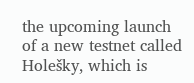the upcoming launch of a new testnet called Holešky, which is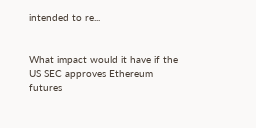intended to re...


What impact would it have if the US SEC approves Ethereum futures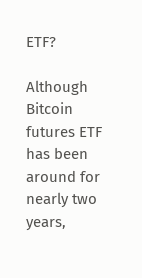ETF?

Although Bitcoin futures ETF has been around for nearly two years,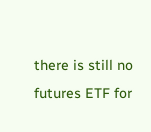there is still no futures ETF for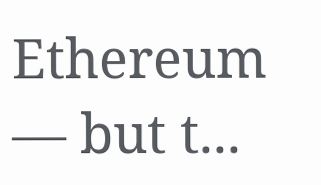Ethereum — but t...